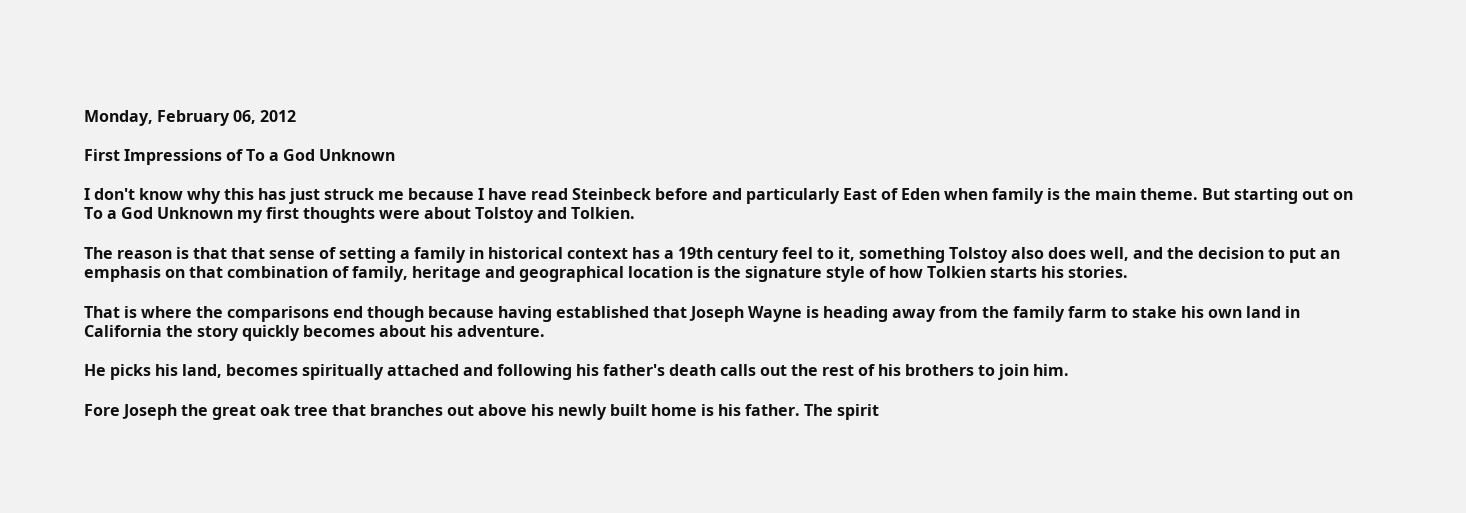Monday, February 06, 2012

First Impressions of To a God Unknown

I don't know why this has just struck me because I have read Steinbeck before and particularly East of Eden when family is the main theme. But starting out on To a God Unknown my first thoughts were about Tolstoy and Tolkien.

The reason is that that sense of setting a family in historical context has a 19th century feel to it, something Tolstoy also does well, and the decision to put an emphasis on that combination of family, heritage and geographical location is the signature style of how Tolkien starts his stories.

That is where the comparisons end though because having established that Joseph Wayne is heading away from the family farm to stake his own land in California the story quickly becomes about his adventure.

He picks his land, becomes spiritually attached and following his father's death calls out the rest of his brothers to join him.

Fore Joseph the great oak tree that branches out above his newly built home is his father. The spirit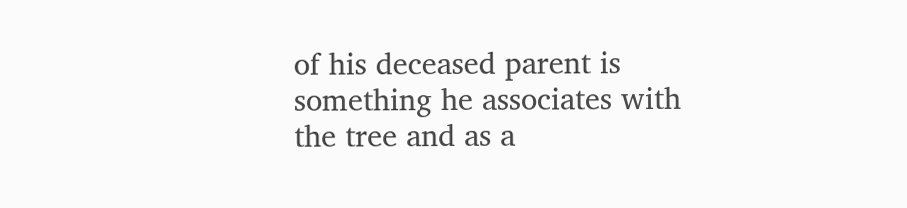of his deceased parent is something he associates with the tree and as a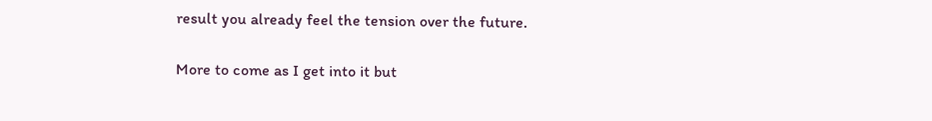result you already feel the tension over the future.

More to come as I get into it but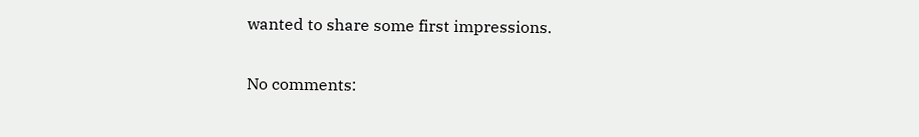wanted to share some first impressions.

No comments: